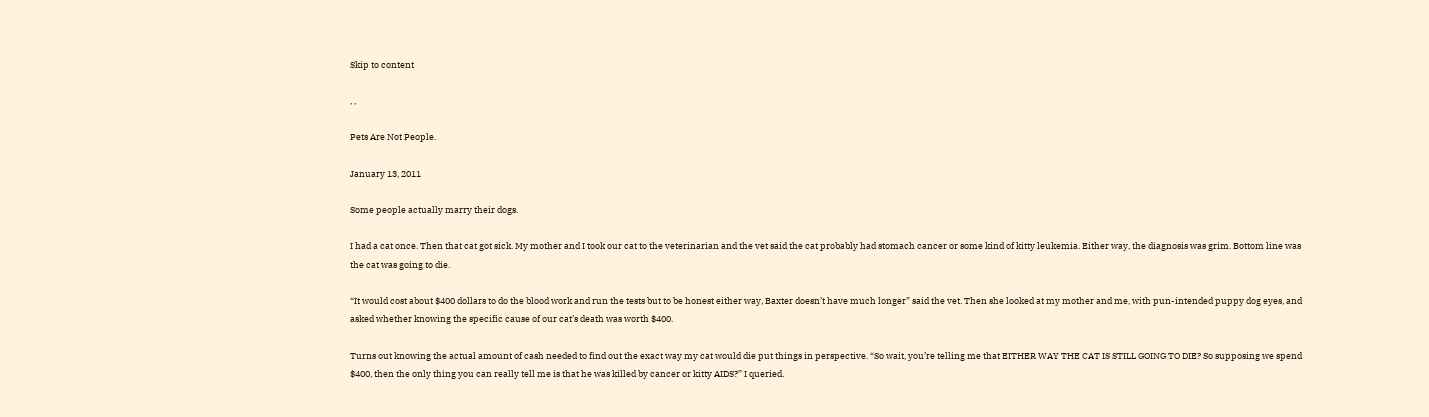Skip to content

, ,

Pets Are Not People.

January 13, 2011

Some people actually marry their dogs.

I had a cat once. Then that cat got sick. My mother and I took our cat to the veterinarian and the vet said the cat probably had stomach cancer or some kind of kitty leukemia. Either way, the diagnosis was grim. Bottom line was the cat was going to die.

“It would cost about $400 dollars to do the blood work and run the tests but to be honest either way, Baxter doesn’t have much longer” said the vet. Then she looked at my mother and me, with pun-intended puppy dog eyes, and asked whether knowing the specific cause of our cat’s death was worth $400.

Turns out knowing the actual amount of cash needed to find out the exact way my cat would die put things in perspective. “So wait, you’re telling me that EITHER WAY THE CAT IS STILL GOING TO DIE? So supposing we spend $400, then the only thing you can really tell me is that he was killed by cancer or kitty AIDS?” I queried.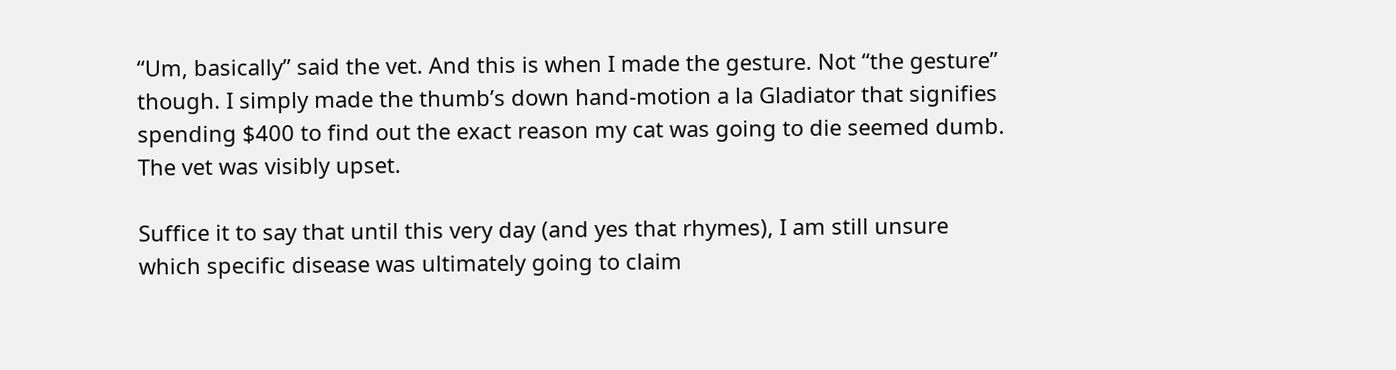“Um, basically” said the vet. And this is when I made the gesture. Not “the gesture” though. I simply made the thumb’s down hand-motion a la Gladiator that signifies spending $400 to find out the exact reason my cat was going to die seemed dumb. The vet was visibly upset.

Suffice it to say that until this very day (and yes that rhymes), I am still unsure which specific disease was ultimately going to claim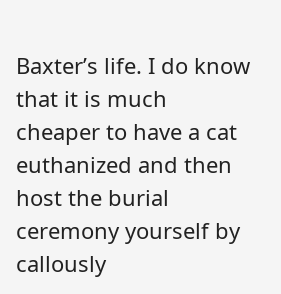Baxter’s life. I do know that it is much cheaper to have a cat euthanized and then host the burial ceremony yourself by callously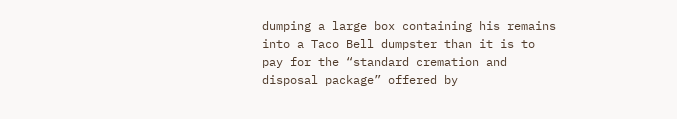dumping a large box containing his remains into a Taco Bell dumpster than it is to pay for the “standard cremation and disposal package” offered by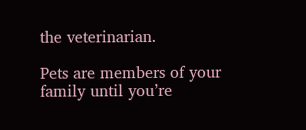the veterinarian.

Pets are members of your family until you’re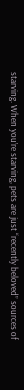starving. When you’re starving, pets are just “recently beloved” sources of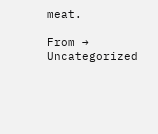meat.

From → Uncategorized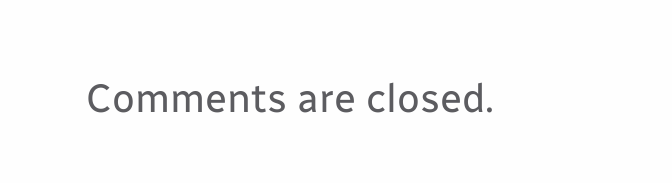Comments are closed.